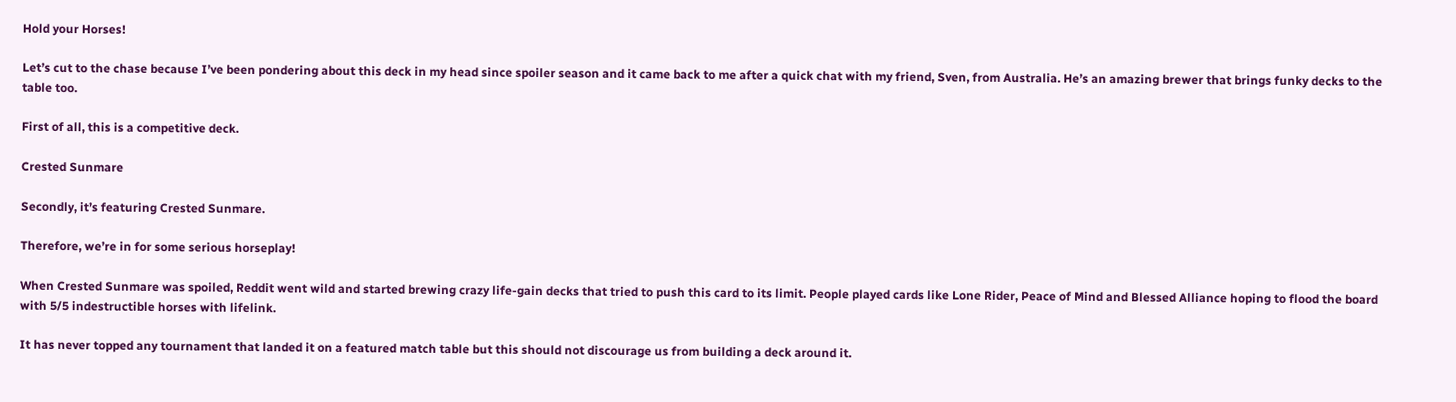Hold your Horses!

Let’s cut to the chase because I’ve been pondering about this deck in my head since spoiler season and it came back to me after a quick chat with my friend, Sven, from Australia. He’s an amazing brewer that brings funky decks to the table too.

First of all, this is a competitive deck.

Crested Sunmare

Secondly, it’s featuring Crested Sunmare.

Therefore, we’re in for some serious horseplay!

When Crested Sunmare was spoiled, Reddit went wild and started brewing crazy life-gain decks that tried to push this card to its limit. People played cards like Lone Rider, Peace of Mind and Blessed Alliance hoping to flood the board with 5/5 indestructible horses with lifelink.

It has never topped any tournament that landed it on a featured match table but this should not discourage us from building a deck around it.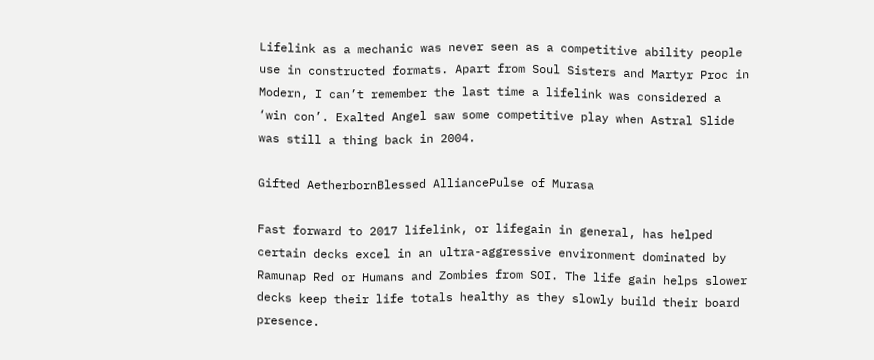Lifelink as a mechanic was never seen as a competitive ability people use in constructed formats. Apart from Soul Sisters and Martyr Proc in Modern, I can’t remember the last time a lifelink was considered a ‘win con’. Exalted Angel saw some competitive play when Astral Slide was still a thing back in 2004.

Gifted AetherbornBlessed AlliancePulse of Murasa

Fast forward to 2017 lifelink, or lifegain in general, has helped certain decks excel in an ultra-aggressive environment dominated by Ramunap Red or Humans and Zombies from SOI. The life gain helps slower decks keep their life totals healthy as they slowly build their board presence.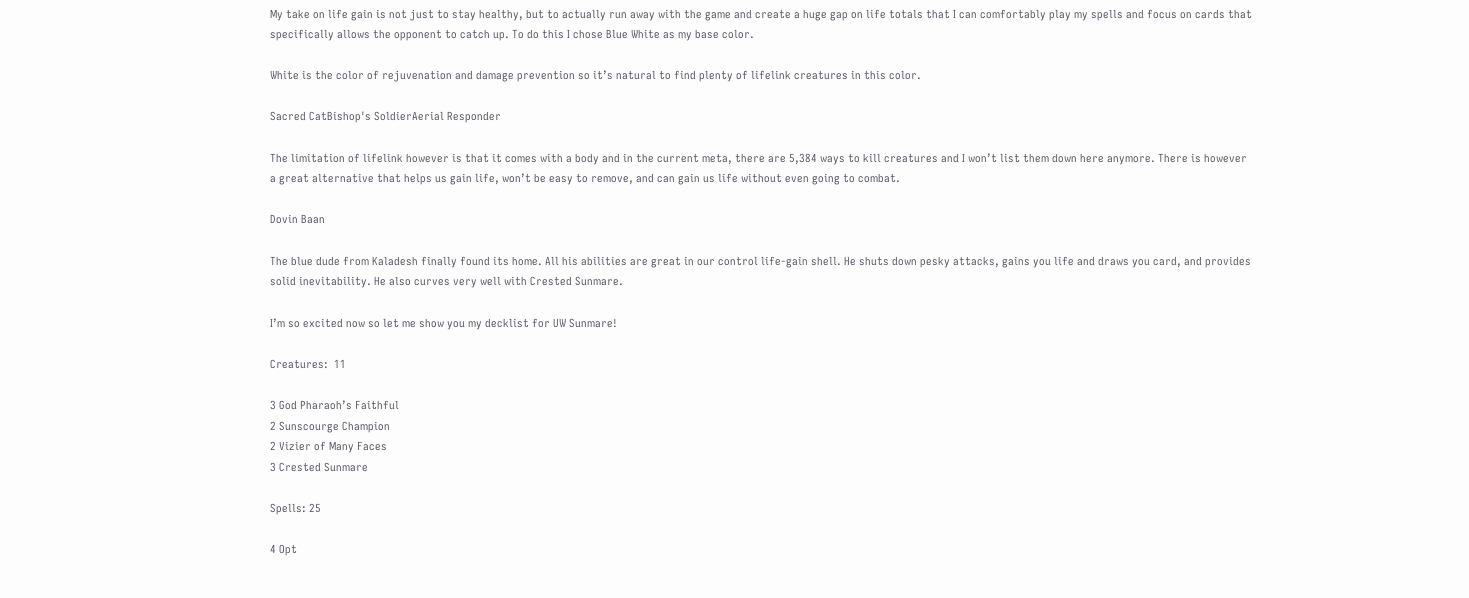My take on life gain is not just to stay healthy, but to actually run away with the game and create a huge gap on life totals that I can comfortably play my spells and focus on cards that specifically allows the opponent to catch up. To do this I chose Blue White as my base color.

White is the color of rejuvenation and damage prevention so it’s natural to find plenty of lifelink creatures in this color.

Sacred CatBishop's SoldierAerial Responder

The limitation of lifelink however is that it comes with a body and in the current meta, there are 5,384 ways to kill creatures and I won’t list them down here anymore. There is however a great alternative that helps us gain life, won’t be easy to remove, and can gain us life without even going to combat.

Dovin Baan

The blue dude from Kaladesh finally found its home. All his abilities are great in our control life-gain shell. He shuts down pesky attacks, gains you life and draws you card, and provides solid inevitability. He also curves very well with Crested Sunmare.

I’m so excited now so let me show you my decklist for UW Sunmare!

Creatures:  11

3 God Pharaoh’s Faithful
2 Sunscourge Champion
2 Vizier of Many Faces
3 Crested Sunmare

Spells: 25

4 Opt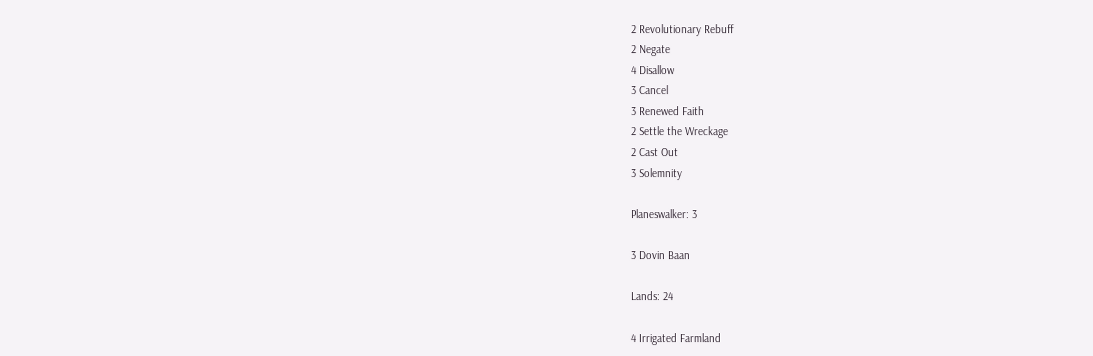2 Revolutionary Rebuff
2 Negate
4 Disallow
3 Cancel
3 Renewed Faith
2 Settle the Wreckage
2 Cast Out
3 Solemnity

Planeswalker: 3

3 Dovin Baan

Lands: 24

4 Irrigated Farmland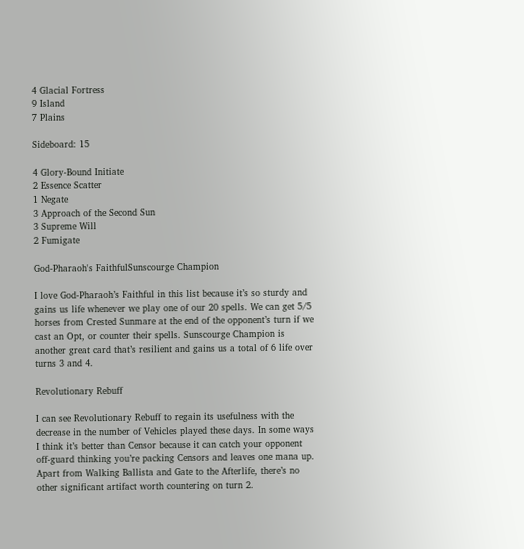4 Glacial Fortress
9 Island
7 Plains

Sideboard: 15

4 Glory-Bound Initiate
2 Essence Scatter
1 Negate
3 Approach of the Second Sun
3 Supreme Will
2 Fumigate

God-Pharaoh's FaithfulSunscourge Champion

I love God-Pharaoh’s Faithful in this list because it’s so sturdy and gains us life whenever we play one of our 20 spells. We can get 5/5 horses from Crested Sunmare at the end of the opponent’s turn if we cast an Opt, or counter their spells. Sunscourge Champion is another great card that’s resilient and gains us a total of 6 life over turns 3 and 4.

Revolutionary Rebuff

I can see Revolutionary Rebuff to regain its usefulness with the decrease in the number of Vehicles played these days. In some ways I think it’s better than Censor because it can catch your opponent off-guard thinking you’re packing Censors and leaves one mana up. Apart from Walking Ballista and Gate to the Afterlife, there’s no other significant artifact worth countering on turn 2.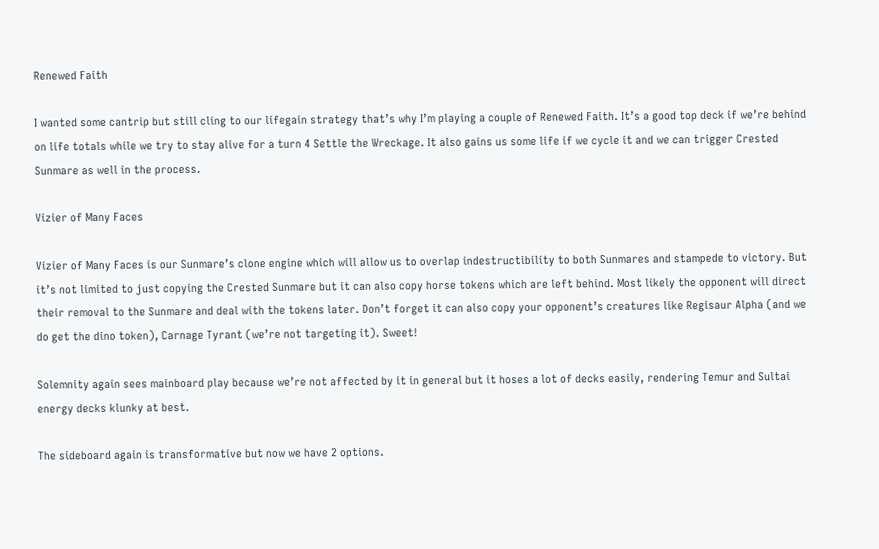Renewed Faith

I wanted some cantrip but still cling to our lifegain strategy that’s why I’m playing a couple of Renewed Faith. It’s a good top deck if we’re behind on life totals while we try to stay alive for a turn 4 Settle the Wreckage. It also gains us some life if we cycle it and we can trigger Crested Sunmare as well in the process.

Vizier of Many Faces

Vizier of Many Faces is our Sunmare’s clone engine which will allow us to overlap indestructibility to both Sunmares and stampede to victory. But it’s not limited to just copying the Crested Sunmare but it can also copy horse tokens which are left behind. Most likely the opponent will direct their removal to the Sunmare and deal with the tokens later. Don’t forget it can also copy your opponent’s creatures like Regisaur Alpha (and we do get the dino token), Carnage Tyrant (we’re not targeting it). Sweet!

Solemnity again sees mainboard play because we’re not affected by it in general but it hoses a lot of decks easily, rendering Temur and Sultai energy decks klunky at best.

The sideboard again is transformative but now we have 2 options.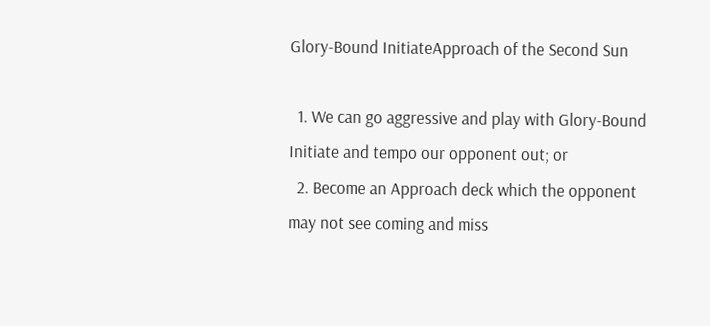Glory-Bound InitiateApproach of the Second Sun

  1. We can go aggressive and play with Glory-Bound Initiate and tempo our opponent out; or
  2. Become an Approach deck which the opponent may not see coming and miss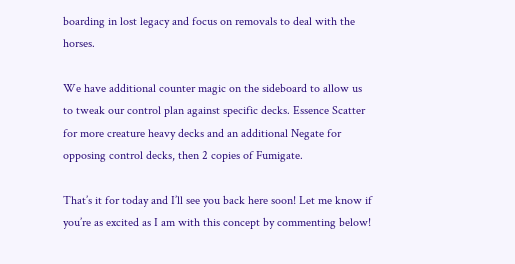boarding in lost legacy and focus on removals to deal with the horses.

We have additional counter magic on the sideboard to allow us to tweak our control plan against specific decks. Essence Scatter for more creature heavy decks and an additional Negate for opposing control decks, then 2 copies of Fumigate.

That’s it for today and I’ll see you back here soon! Let me know if you’re as excited as I am with this concept by commenting below!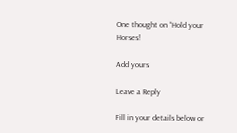One thought on “Hold your Horses!

Add yours

Leave a Reply

Fill in your details below or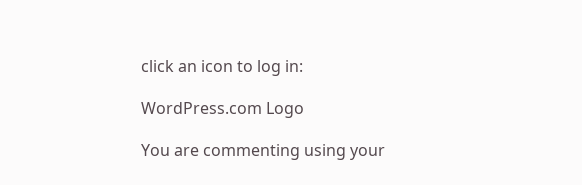click an icon to log in:

WordPress.com Logo

You are commenting using your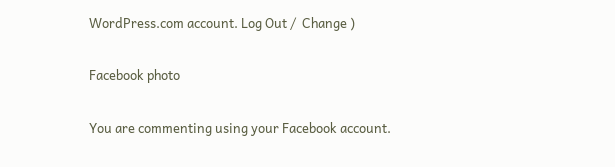WordPress.com account. Log Out /  Change )

Facebook photo

You are commenting using your Facebook account.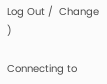Log Out /  Change )

Connecting to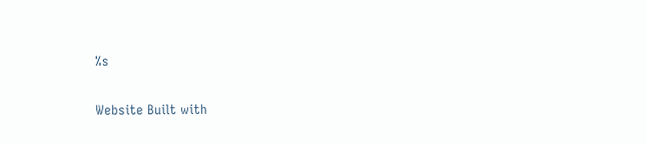%s

Website Built with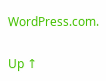WordPress.com.

Up ↑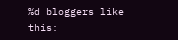%d bloggers like this: